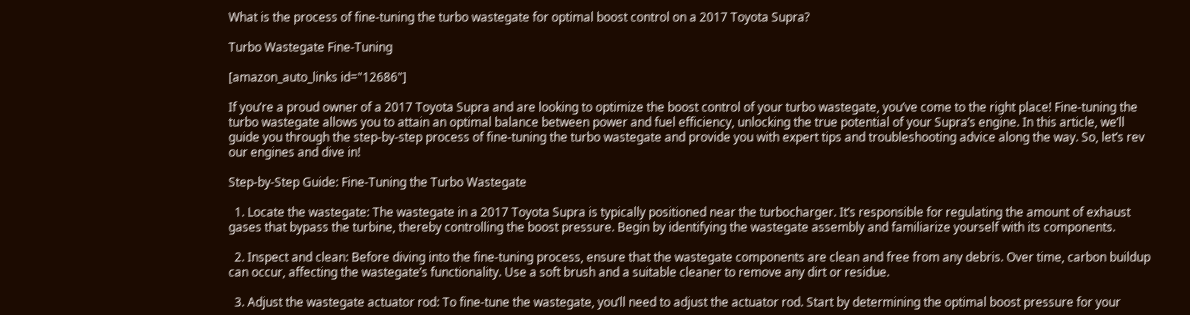What is the process of fine-tuning the turbo wastegate for optimal boost control on a 2017 Toyota Supra?

Turbo Wastegate Fine-Tuning

[amazon_auto_links id="12686"]

If you’re a proud owner of a 2017 Toyota Supra and are looking to optimize the boost control of your turbo wastegate, you’ve come to the right place! Fine-tuning the turbo wastegate allows you to attain an optimal balance between power and fuel efficiency, unlocking the true potential of your Supra’s engine. In this article, we’ll guide you through the step-by-step process of fine-tuning the turbo wastegate and provide you with expert tips and troubleshooting advice along the way. So, let’s rev our engines and dive in!

Step-by-Step Guide: Fine-Tuning the Turbo Wastegate

  1. Locate the wastegate: The wastegate in a 2017 Toyota Supra is typically positioned near the turbocharger. It’s responsible for regulating the amount of exhaust gases that bypass the turbine, thereby controlling the boost pressure. Begin by identifying the wastegate assembly and familiarize yourself with its components.

  2. Inspect and clean: Before diving into the fine-tuning process, ensure that the wastegate components are clean and free from any debris. Over time, carbon buildup can occur, affecting the wastegate’s functionality. Use a soft brush and a suitable cleaner to remove any dirt or residue.

  3. Adjust the wastegate actuator rod: To fine-tune the wastegate, you’ll need to adjust the actuator rod. Start by determining the optimal boost pressure for your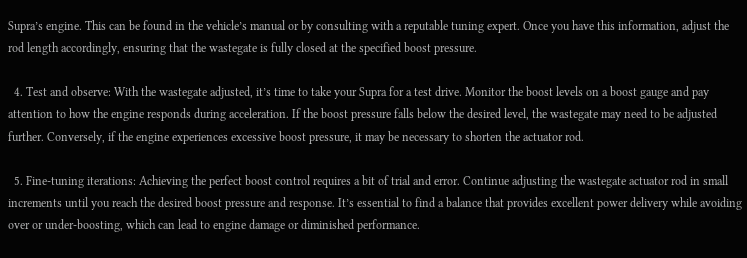Supra’s engine. This can be found in the vehicle’s manual or by consulting with a reputable tuning expert. Once you have this information, adjust the rod length accordingly, ensuring that the wastegate is fully closed at the specified boost pressure.

  4. Test and observe: With the wastegate adjusted, it’s time to take your Supra for a test drive. Monitor the boost levels on a boost gauge and pay attention to how the engine responds during acceleration. If the boost pressure falls below the desired level, the wastegate may need to be adjusted further. Conversely, if the engine experiences excessive boost pressure, it may be necessary to shorten the actuator rod.

  5. Fine-tuning iterations: Achieving the perfect boost control requires a bit of trial and error. Continue adjusting the wastegate actuator rod in small increments until you reach the desired boost pressure and response. It’s essential to find a balance that provides excellent power delivery while avoiding over or under-boosting, which can lead to engine damage or diminished performance.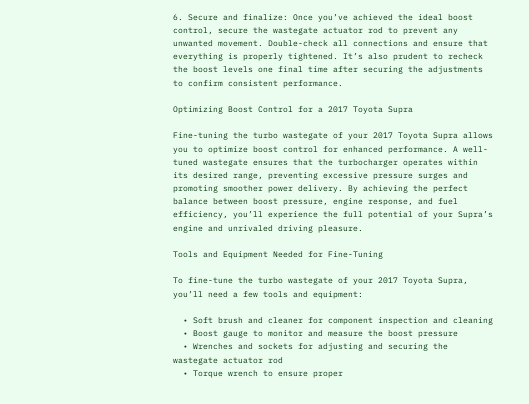6. Secure and finalize: Once you’ve achieved the ideal boost control, secure the wastegate actuator rod to prevent any unwanted movement. Double-check all connections and ensure that everything is properly tightened. It’s also prudent to recheck the boost levels one final time after securing the adjustments to confirm consistent performance.

Optimizing Boost Control for a 2017 Toyota Supra

Fine-tuning the turbo wastegate of your 2017 Toyota Supra allows you to optimize boost control for enhanced performance. A well-tuned wastegate ensures that the turbocharger operates within its desired range, preventing excessive pressure surges and promoting smoother power delivery. By achieving the perfect balance between boost pressure, engine response, and fuel efficiency, you’ll experience the full potential of your Supra’s engine and unrivaled driving pleasure.

Tools and Equipment Needed for Fine-Tuning

To fine-tune the turbo wastegate of your 2017 Toyota Supra, you’ll need a few tools and equipment:

  • Soft brush and cleaner for component inspection and cleaning
  • Boost gauge to monitor and measure the boost pressure
  • Wrenches and sockets for adjusting and securing the wastegate actuator rod
  • Torque wrench to ensure proper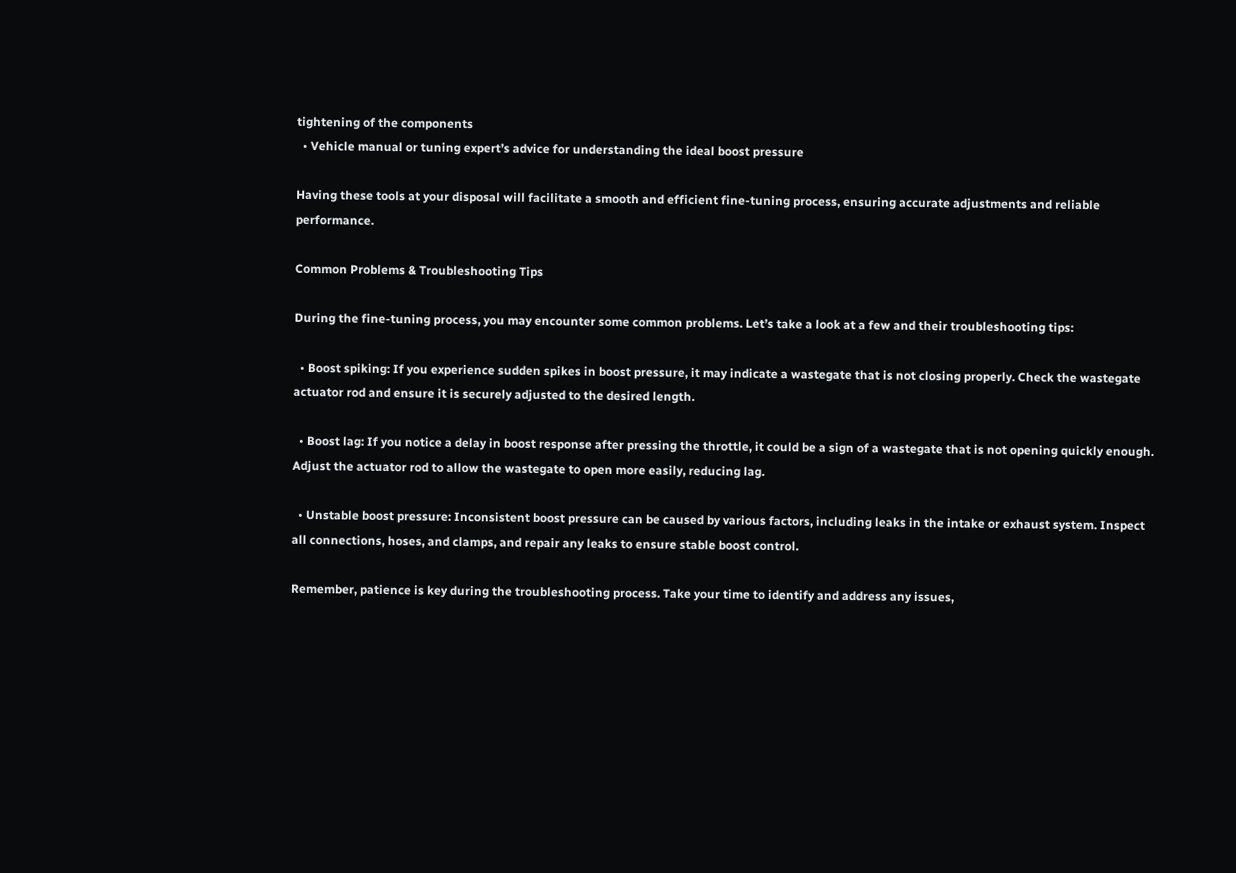tightening of the components
  • Vehicle manual or tuning expert’s advice for understanding the ideal boost pressure

Having these tools at your disposal will facilitate a smooth and efficient fine-tuning process, ensuring accurate adjustments and reliable performance.

Common Problems & Troubleshooting Tips

During the fine-tuning process, you may encounter some common problems. Let’s take a look at a few and their troubleshooting tips:

  • Boost spiking: If you experience sudden spikes in boost pressure, it may indicate a wastegate that is not closing properly. Check the wastegate actuator rod and ensure it is securely adjusted to the desired length.

  • Boost lag: If you notice a delay in boost response after pressing the throttle, it could be a sign of a wastegate that is not opening quickly enough. Adjust the actuator rod to allow the wastegate to open more easily, reducing lag.

  • Unstable boost pressure: Inconsistent boost pressure can be caused by various factors, including leaks in the intake or exhaust system. Inspect all connections, hoses, and clamps, and repair any leaks to ensure stable boost control.

Remember, patience is key during the troubleshooting process. Take your time to identify and address any issues,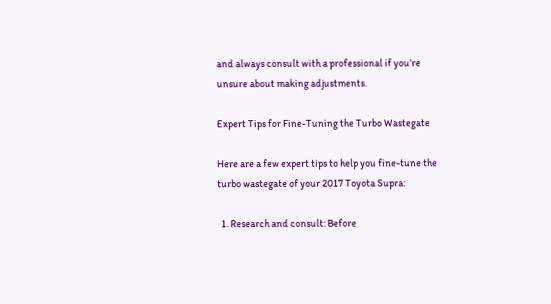and always consult with a professional if you’re unsure about making adjustments.

Expert Tips for Fine-Tuning the Turbo Wastegate

Here are a few expert tips to help you fine-tune the turbo wastegate of your 2017 Toyota Supra:

  1. Research and consult: Before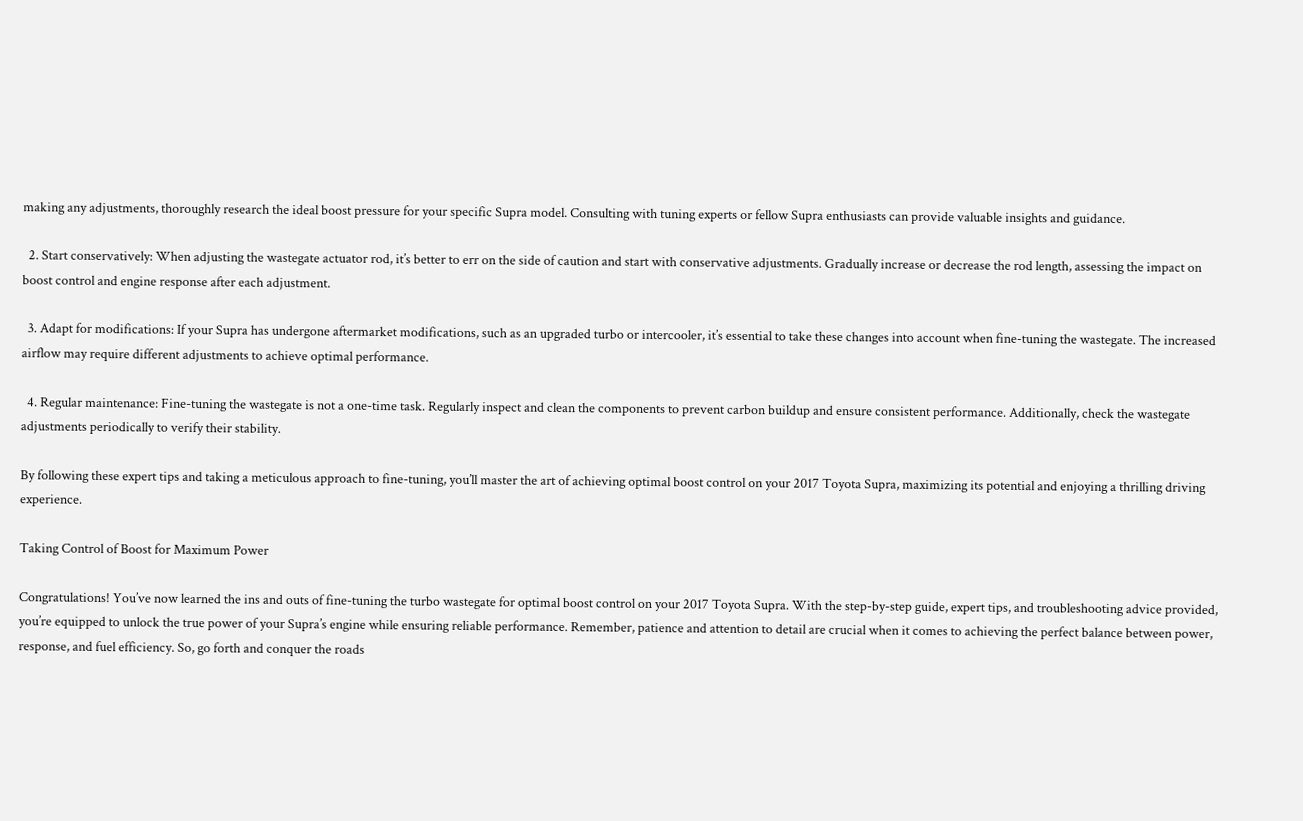making any adjustments, thoroughly research the ideal boost pressure for your specific Supra model. Consulting with tuning experts or fellow Supra enthusiasts can provide valuable insights and guidance.

  2. Start conservatively: When adjusting the wastegate actuator rod, it’s better to err on the side of caution and start with conservative adjustments. Gradually increase or decrease the rod length, assessing the impact on boost control and engine response after each adjustment.

  3. Adapt for modifications: If your Supra has undergone aftermarket modifications, such as an upgraded turbo or intercooler, it’s essential to take these changes into account when fine-tuning the wastegate. The increased airflow may require different adjustments to achieve optimal performance.

  4. Regular maintenance: Fine-tuning the wastegate is not a one-time task. Regularly inspect and clean the components to prevent carbon buildup and ensure consistent performance. Additionally, check the wastegate adjustments periodically to verify their stability.

By following these expert tips and taking a meticulous approach to fine-tuning, you’ll master the art of achieving optimal boost control on your 2017 Toyota Supra, maximizing its potential and enjoying a thrilling driving experience.

Taking Control of Boost for Maximum Power

Congratulations! You’ve now learned the ins and outs of fine-tuning the turbo wastegate for optimal boost control on your 2017 Toyota Supra. With the step-by-step guide, expert tips, and troubleshooting advice provided, you’re equipped to unlock the true power of your Supra’s engine while ensuring reliable performance. Remember, patience and attention to detail are crucial when it comes to achieving the perfect balance between power, response, and fuel efficiency. So, go forth and conquer the roads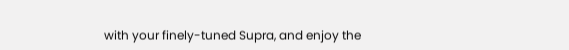with your finely-tuned Supra, and enjoy the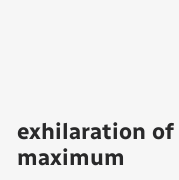exhilaration of maximum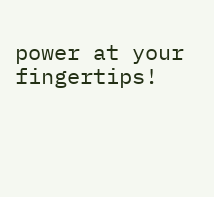power at your fingertips!